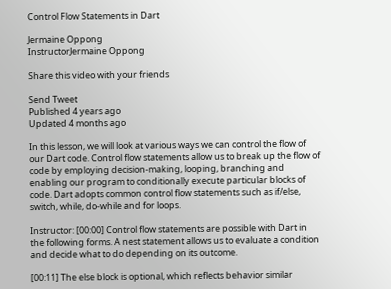Control Flow Statements in Dart

Jermaine Oppong
InstructorJermaine Oppong

Share this video with your friends

Send Tweet
Published 4 years ago
Updated 4 months ago

In this lesson, we will look at various ways we can control the flow of our Dart code. Control flow statements allow us to break up the flow of code by employing decision-making, looping, branching and enabling our program to conditionally execute particular blocks of code. Dart adopts common control flow statements such as if/else, switch, while, do-while and for loops.

Instructor: [00:00] Control flow statements are possible with Dart in the following forms. A nest statement allows us to evaluate a condition and decide what to do depending on its outcome.

[00:11] The else block is optional, which reflects behavior similar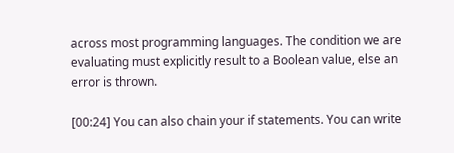across most programming languages. The condition we are evaluating must explicitly result to a Boolean value, else an error is thrown.

[00:24] You can also chain your if statements. You can write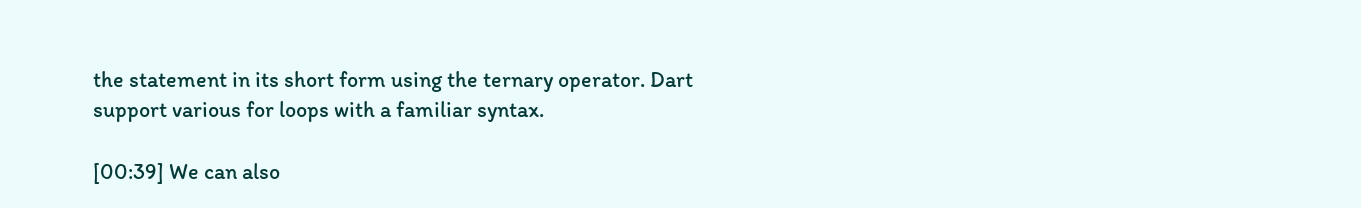the statement in its short form using the ternary operator. Dart support various for loops with a familiar syntax.

[00:39] We can also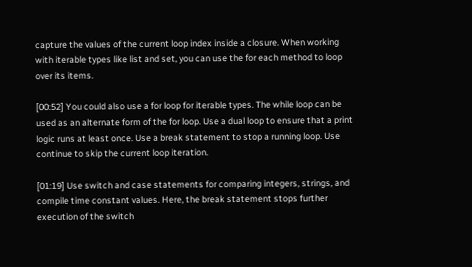capture the values of the current loop index inside a closure. When working with iterable types like list and set, you can use the for each method to loop over its items.

[00:52] You could also use a for loop for iterable types. The while loop can be used as an alternate form of the for loop. Use a dual loop to ensure that a print logic runs at least once. Use a break statement to stop a running loop. Use continue to skip the current loop iteration.

[01:19] Use switch and case statements for comparing integers, strings, and compile time constant values. Here, the break statement stops further execution of the switch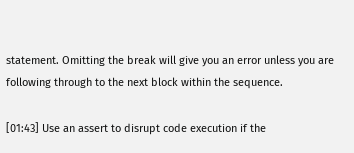statement. Omitting the break will give you an error unless you are following through to the next block within the sequence.

[01:43] Use an assert to disrupt code execution if the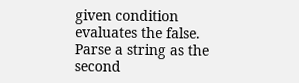given condition evaluates the false. Parse a string as the second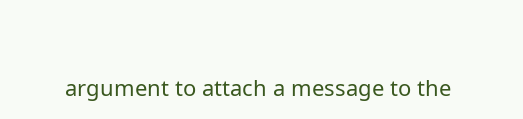argument to attach a message to the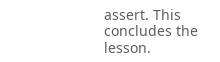assert. This concludes the lesson.